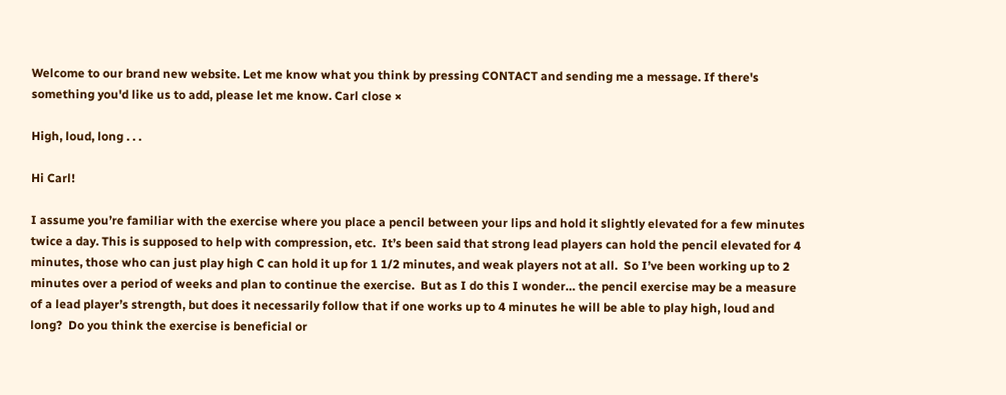Welcome to our brand new website. Let me know what you think by pressing CONTACT and sending me a message. If there's something you'd like us to add, please let me know. Carl close ×

High, loud, long . . .

Hi Carl!

I assume you’re familiar with the exercise where you place a pencil between your lips and hold it slightly elevated for a few minutes twice a day. This is supposed to help with compression, etc.  It’s been said that strong lead players can hold the pencil elevated for 4 minutes, those who can just play high C can hold it up for 1 1/2 minutes, and weak players not at all.  So I’ve been working up to 2 minutes over a period of weeks and plan to continue the exercise.  But as I do this I wonder… the pencil exercise may be a measure of a lead player’s strength, but does it necessarily follow that if one works up to 4 minutes he will be able to play high, loud and long?  Do you think the exercise is beneficial or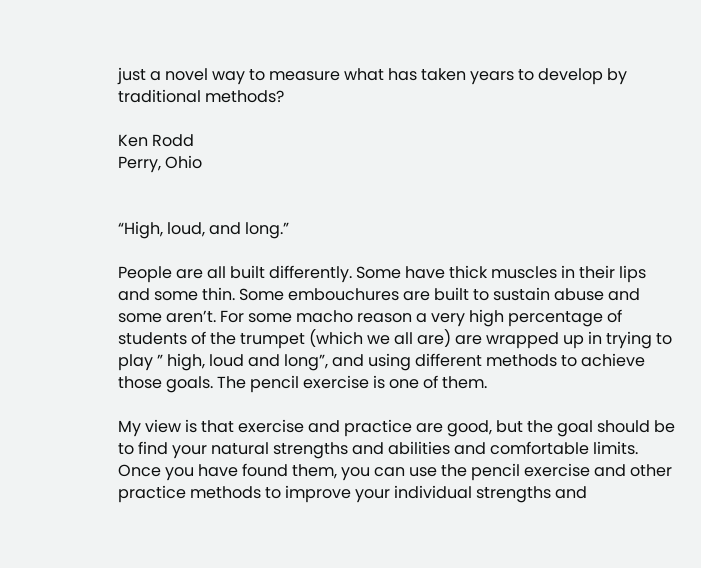just a novel way to measure what has taken years to develop by traditional methods?

Ken Rodd
Perry, Ohio


“High, loud, and long.”

People are all built differently. Some have thick muscles in their lips and some thin. Some embouchures are built to sustain abuse and some aren’t. For some macho reason a very high percentage of students of the trumpet (which we all are) are wrapped up in trying to play ” high, loud and long”, and using different methods to achieve those goals. The pencil exercise is one of them.

My view is that exercise and practice are good, but the goal should be to find your natural strengths and abilities and comfortable limits. Once you have found them, you can use the pencil exercise and other practice methods to improve your individual strengths and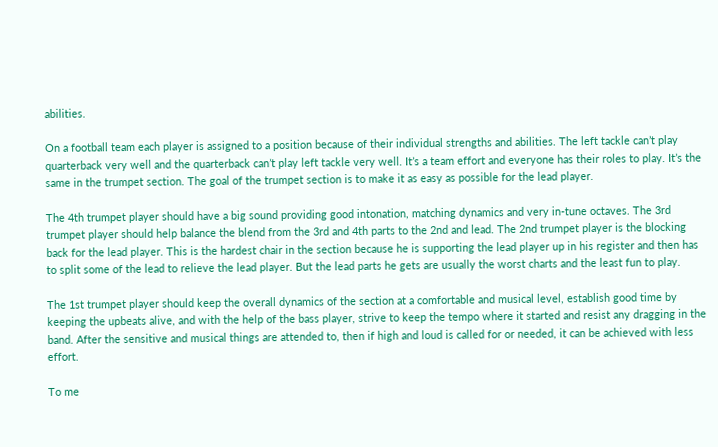abilities.

On a football team each player is assigned to a position because of their individual strengths and abilities. The left tackle can’t play quarterback very well and the quarterback can’t play left tackle very well. It’s a team effort and everyone has their roles to play. It’s the same in the trumpet section. The goal of the trumpet section is to make it as easy as possible for the lead player.

The 4th trumpet player should have a big sound providing good intonation, matching dynamics and very in-tune octaves. The 3rd  trumpet player should help balance the blend from the 3rd and 4th parts to the 2nd and lead. The 2nd trumpet player is the blocking back for the lead player. This is the hardest chair in the section because he is supporting the lead player up in his register and then has to split some of the lead to relieve the lead player. But the lead parts he gets are usually the worst charts and the least fun to play.

The 1st trumpet player should keep the overall dynamics of the section at a comfortable and musical level, establish good time by keeping the upbeats alive, and with the help of the bass player, strive to keep the tempo where it started and resist any dragging in the band. After the sensitive and musical things are attended to, then if high and loud is called for or needed, it can be achieved with less effort.

To me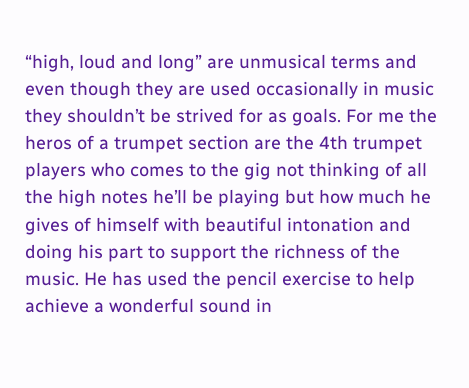“high, loud and long” are unmusical terms and even though they are used occasionally in music they shouldn’t be strived for as goals. For me the heros of a trumpet section are the 4th trumpet players who comes to the gig not thinking of all the high notes he’ll be playing but how much he gives of himself with beautiful intonation and doing his part to support the richness of the music. He has used the pencil exercise to help achieve a wonderful sound in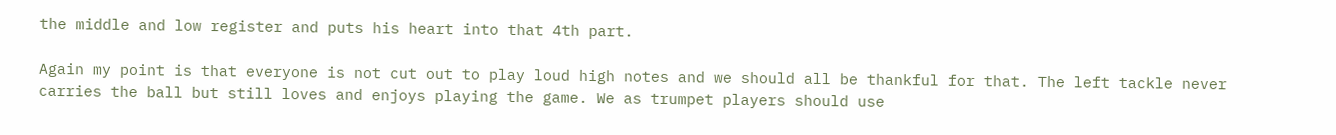the middle and low register and puts his heart into that 4th part.

Again my point is that everyone is not cut out to play loud high notes and we should all be thankful for that. The left tackle never carries the ball but still loves and enjoys playing the game. We as trumpet players should use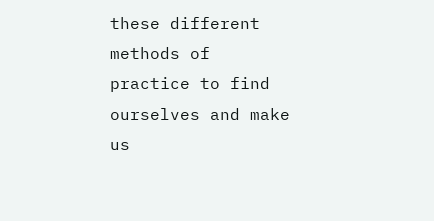these different methods of practice to find ourselves and make us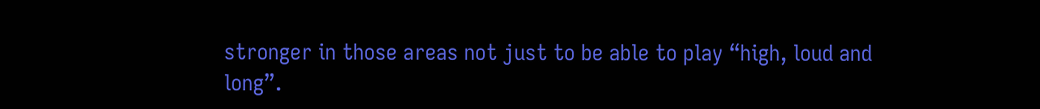stronger in those areas not just to be able to play “high, loud and long”.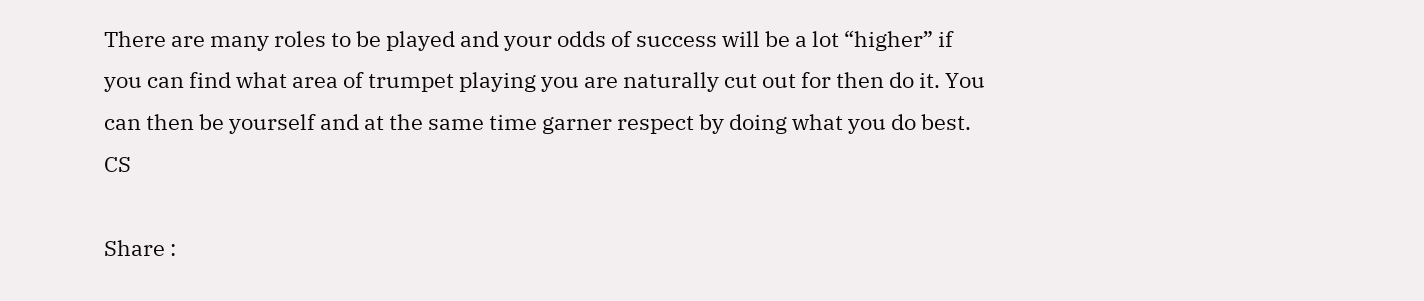There are many roles to be played and your odds of success will be a lot “higher” if you can find what area of trumpet playing you are naturally cut out for then do it. You can then be yourself and at the same time garner respect by doing what you do best. CS

Share :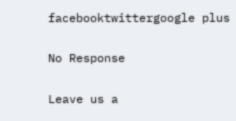facebooktwittergoogle plus

No Response

Leave us a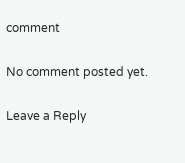comment

No comment posted yet.

Leave a Reply